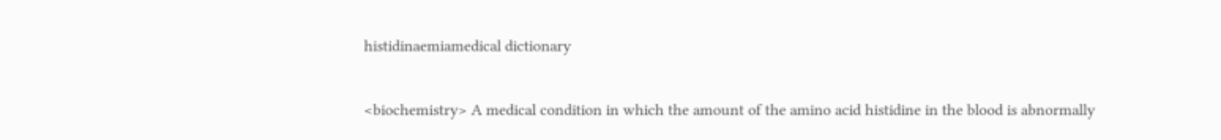histidinaemiamedical dictionary

<biochemistry> A medical condition in which the amount of the amino acid histidine in the blood is abnormally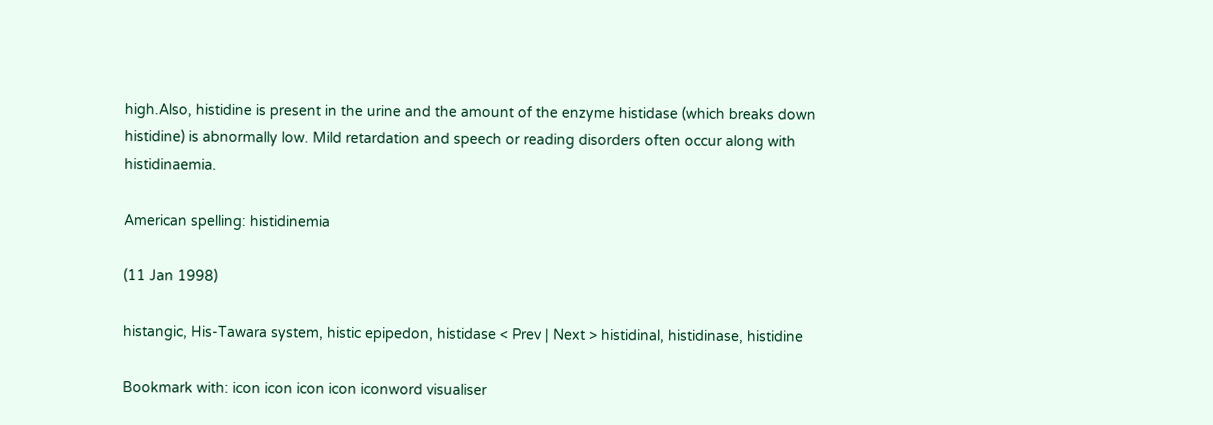high.Also, histidine is present in the urine and the amount of the enzyme histidase (which breaks down histidine) is abnormally low. Mild retardation and speech or reading disorders often occur along with histidinaemia.

American spelling: histidinemia

(11 Jan 1998)

histangic, His-Tawara system, histic epipedon, histidase < Prev | Next > histidinal, histidinase, histidine

Bookmark with: icon icon icon icon iconword visualiser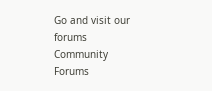Go and visit our forums Community Forums